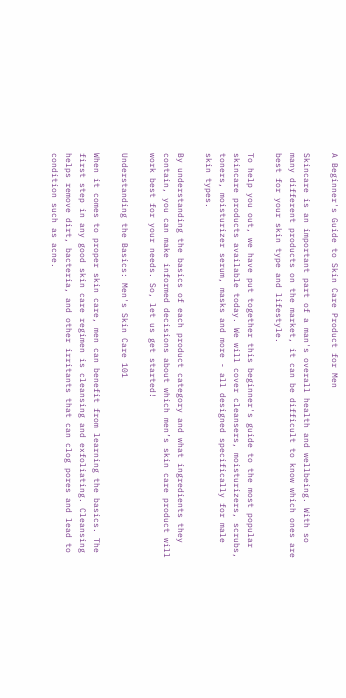A Beginner's Guide to Skin Care Product for Men

Skincare is an important part of a man's overall health and wellbeing. With so many different products on the market, it can be difficult to know which ones are best for your skin type and lifestyle.

To help you out, we have put together this beginner's guide to the most popular skincare products available today. We will cover cleansers, moisturizers, scrubs, toners, moisturizer serum, masks and more - all designed specifically for male skin types.

By understanding the basics of each product category and what ingredients they contain, you can make informed decisions about which men’s skin care product will work best for your needs. So, let us get started!

Understanding the Basics: Men's Skin Care 101

When it comes to proper skin care, men can benefit from learning the basics. The first step in any good skin care regimen is cleansing and exfoliating. Cleansing helps remove dirt, bacteria, and other irritants that can clog pores and lead to condition such as acne.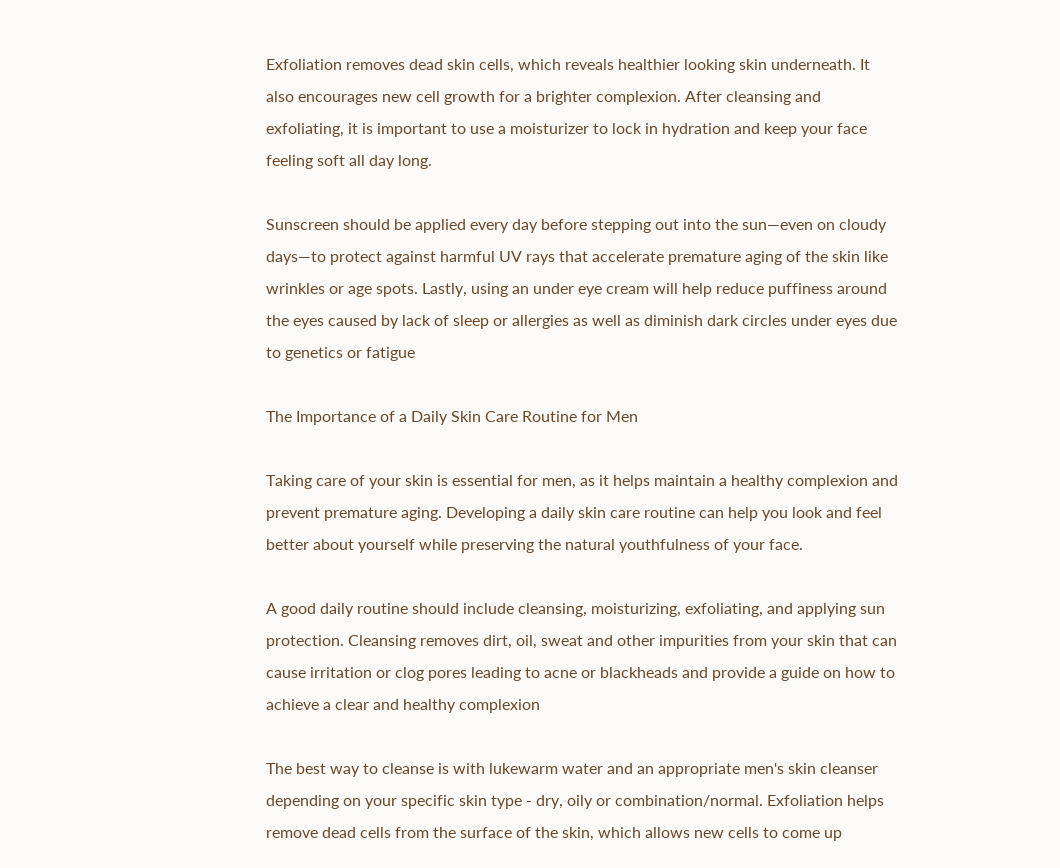Exfoliation removes dead skin cells, which reveals healthier looking skin underneath. It also encourages new cell growth for a brighter complexion. After cleansing and exfoliating, it is important to use a moisturizer to lock in hydration and keep your face feeling soft all day long.

Sunscreen should be applied every day before stepping out into the sun—even on cloudy days—to protect against harmful UV rays that accelerate premature aging of the skin like wrinkles or age spots. Lastly, using an under eye cream will help reduce puffiness around the eyes caused by lack of sleep or allergies as well as diminish dark circles under eyes due to genetics or fatigue

The Importance of a Daily Skin Care Routine for Men

Taking care of your skin is essential for men, as it helps maintain a healthy complexion and prevent premature aging. Developing a daily skin care routine can help you look and feel better about yourself while preserving the natural youthfulness of your face.

A good daily routine should include cleansing, moisturizing, exfoliating, and applying sun protection. Cleansing removes dirt, oil, sweat and other impurities from your skin that can cause irritation or clog pores leading to acne or blackheads and provide a guide on how to achieve a clear and healthy complexion

The best way to cleanse is with lukewarm water and an appropriate men's skin cleanser depending on your specific skin type - dry, oily or combination/normal. Exfoliation helps remove dead cells from the surface of the skin, which allows new cells to come up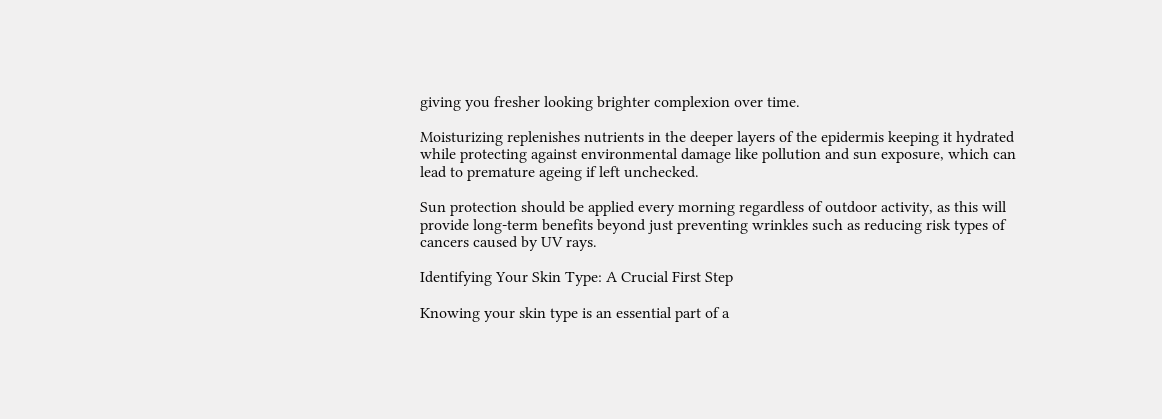giving you fresher looking brighter complexion over time.

Moisturizing replenishes nutrients in the deeper layers of the epidermis keeping it hydrated while protecting against environmental damage like pollution and sun exposure, which can lead to premature ageing if left unchecked.

Sun protection should be applied every morning regardless of outdoor activity, as this will provide long-term benefits beyond just preventing wrinkles such as reducing risk types of cancers caused by UV rays.

Identifying Your Skin Type: A Crucial First Step

Knowing your skin type is an essential part of a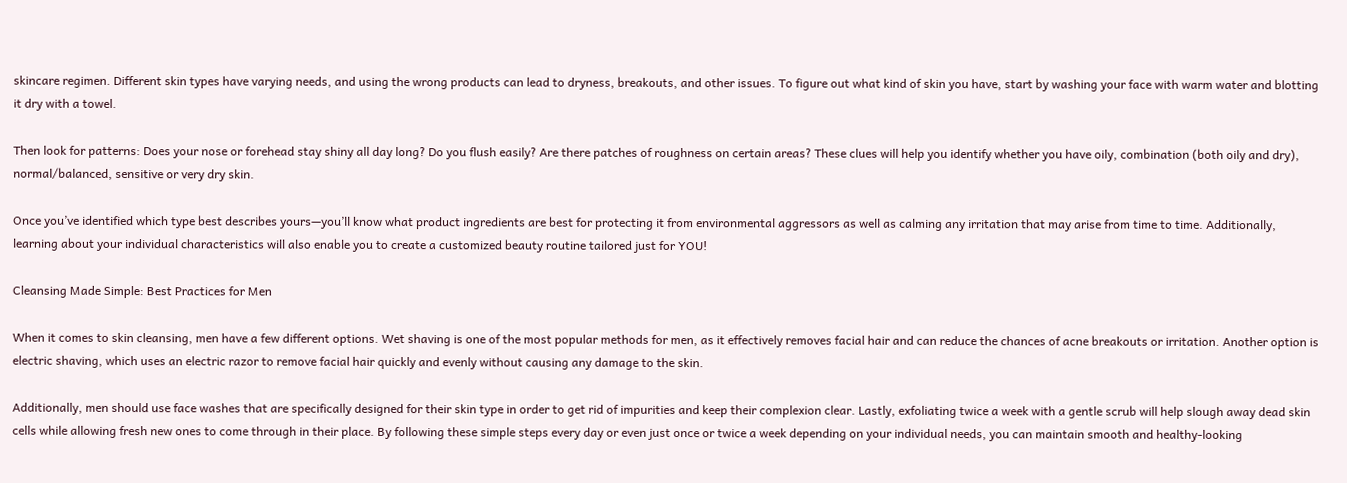skincare regimen. Different skin types have varying needs, and using the wrong products can lead to dryness, breakouts, and other issues. To figure out what kind of skin you have, start by washing your face with warm water and blotting it dry with a towel.

Then look for patterns: Does your nose or forehead stay shiny all day long? Do you flush easily? Are there patches of roughness on certain areas? These clues will help you identify whether you have oily, combination (both oily and dry), normal/balanced, sensitive or very dry skin.

Once you’ve identified which type best describes yours—you’ll know what product ingredients are best for protecting it from environmental aggressors as well as calming any irritation that may arise from time to time. Additionally, learning about your individual characteristics will also enable you to create a customized beauty routine tailored just for YOU!

Cleansing Made Simple: Best Practices for Men

When it comes to skin cleansing, men have a few different options. Wet shaving is one of the most popular methods for men, as it effectively removes facial hair and can reduce the chances of acne breakouts or irritation. Another option is electric shaving, which uses an electric razor to remove facial hair quickly and evenly without causing any damage to the skin.

Additionally, men should use face washes that are specifically designed for their skin type in order to get rid of impurities and keep their complexion clear. Lastly, exfoliating twice a week with a gentle scrub will help slough away dead skin cells while allowing fresh new ones to come through in their place. By following these simple steps every day or even just once or twice a week depending on your individual needs, you can maintain smooth and healthy-looking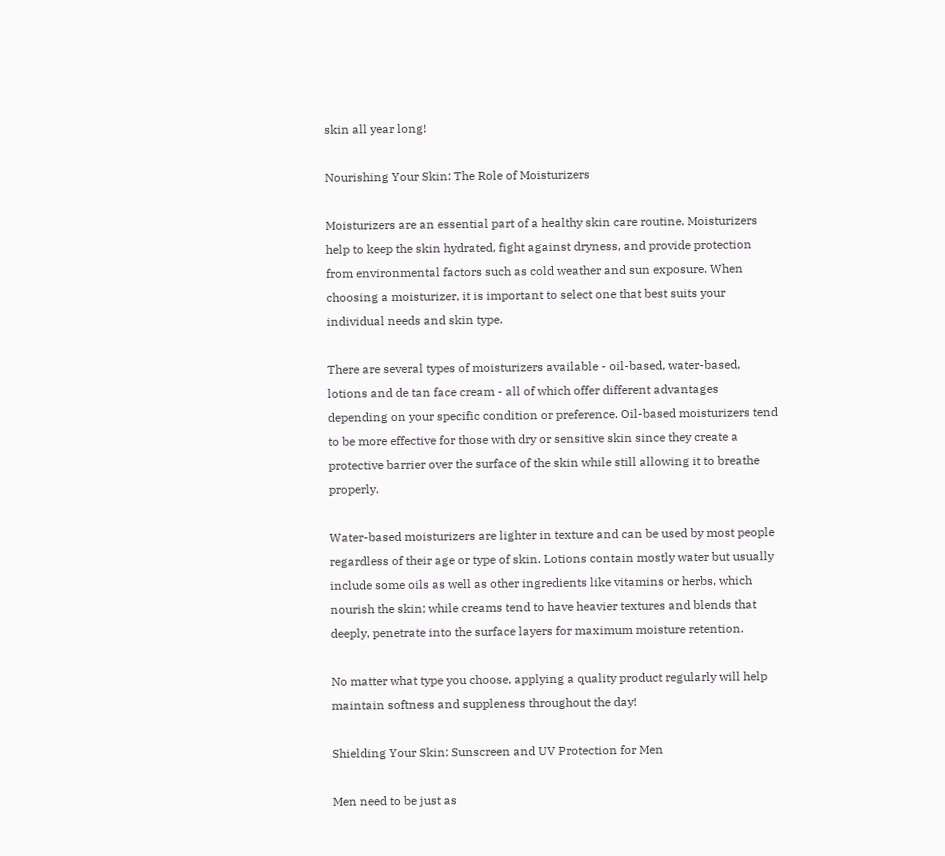skin all year long!

Nourishing Your Skin: The Role of Moisturizers

Moisturizers are an essential part of a healthy skin care routine. Moisturizers help to keep the skin hydrated, fight against dryness, and provide protection from environmental factors such as cold weather and sun exposure. When choosing a moisturizer, it is important to select one that best suits your individual needs and skin type.

There are several types of moisturizers available - oil-based, water-based, lotions and de tan face cream - all of which offer different advantages depending on your specific condition or preference. Oil-based moisturizers tend to be more effective for those with dry or sensitive skin since they create a protective barrier over the surface of the skin while still allowing it to breathe properly.

Water-based moisturizers are lighter in texture and can be used by most people regardless of their age or type of skin. Lotions contain mostly water but usually include some oils as well as other ingredients like vitamins or herbs, which nourish the skin; while creams tend to have heavier textures and blends that deeply, penetrate into the surface layers for maximum moisture retention.

No matter what type you choose, applying a quality product regularly will help maintain softness and suppleness throughout the day!

Shielding Your Skin: Sunscreen and UV Protection for Men

Men need to be just as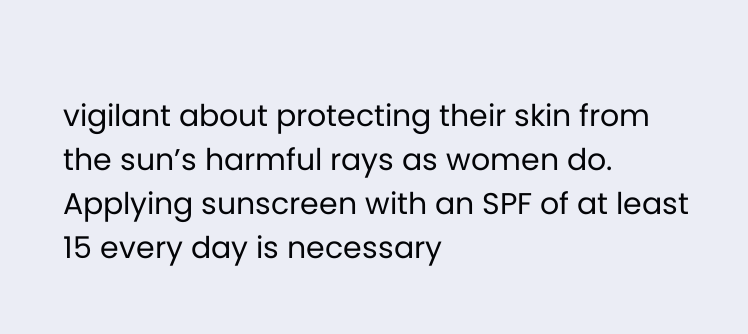vigilant about protecting their skin from the sun’s harmful rays as women do. Applying sunscreen with an SPF of at least 15 every day is necessary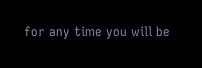for any time you will be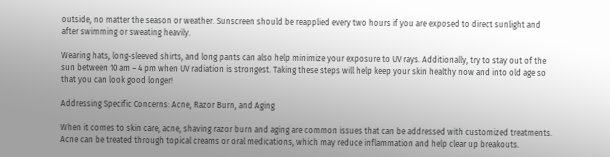outside, no matter the season or weather. Sunscreen should be reapplied every two hours if you are exposed to direct sunlight and after swimming or sweating heavily.

Wearing hats, long-sleeved shirts, and long pants can also help minimize your exposure to UV rays. Additionally, try to stay out of the sun between 10 am – 4 pm when UV radiation is strongest. Taking these steps will help keep your skin healthy now and into old age so that you can look good longer!

Addressing Specific Concerns: Acne, Razor Burn, and Aging

When it comes to skin care, acne, shaving razor burn and aging are common issues that can be addressed with customized treatments. Acne can be treated through topical creams or oral medications, which may reduce inflammation and help clear up breakouts.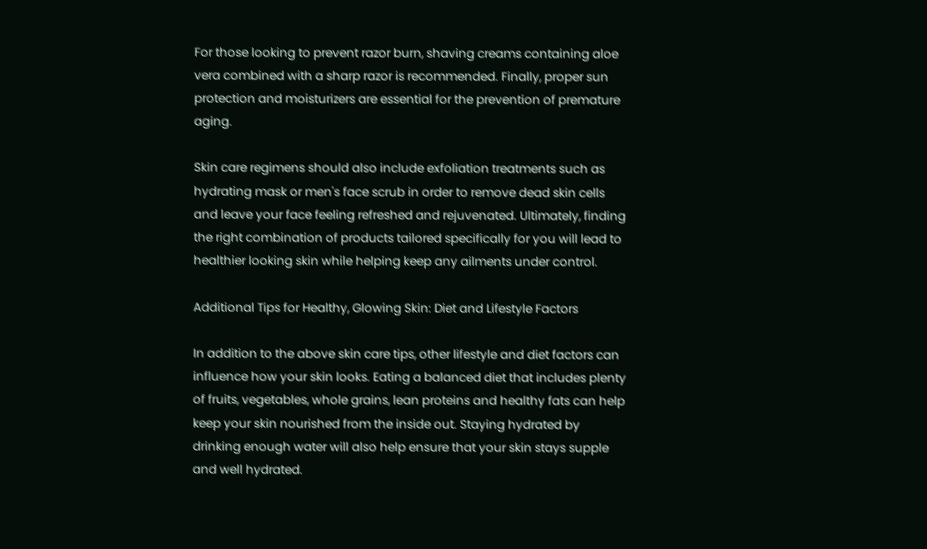For those looking to prevent razor burn, shaving creams containing aloe vera combined with a sharp razor is recommended. Finally, proper sun protection and moisturizers are essential for the prevention of premature aging.

Skin care regimens should also include exfoliation treatments such as hydrating mask or men's face scrub in order to remove dead skin cells and leave your face feeling refreshed and rejuvenated. Ultimately, finding the right combination of products tailored specifically for you will lead to healthier looking skin while helping keep any ailments under control.

Additional Tips for Healthy, Glowing Skin: Diet and Lifestyle Factors

In addition to the above skin care tips, other lifestyle and diet factors can influence how your skin looks. Eating a balanced diet that includes plenty of fruits, vegetables, whole grains, lean proteins and healthy fats can help keep your skin nourished from the inside out. Staying hydrated by drinking enough water will also help ensure that your skin stays supple and well hydrated.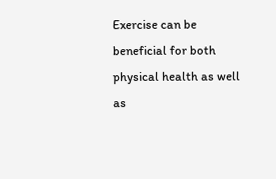Exercise can be beneficial for both physical health as well as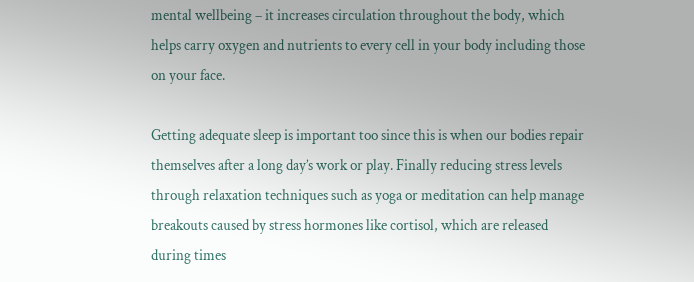mental wellbeing – it increases circulation throughout the body, which helps carry oxygen and nutrients to every cell in your body including those on your face.

Getting adequate sleep is important too since this is when our bodies repair themselves after a long day’s work or play. Finally reducing stress levels through relaxation techniques such as yoga or meditation can help manage breakouts caused by stress hormones like cortisol, which are released during times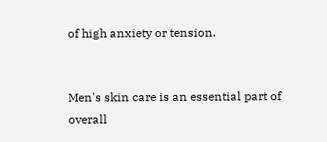of high anxiety or tension.


Men's skin care is an essential part of overall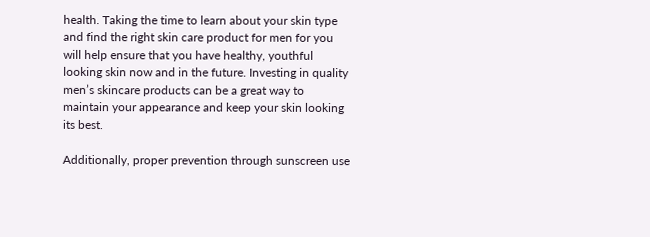health. Taking the time to learn about your skin type and find the right skin care product for men for you will help ensure that you have healthy, youthful looking skin now and in the future. Investing in quality men’s skincare products can be a great way to maintain your appearance and keep your skin looking its best.

Additionally, proper prevention through sunscreen use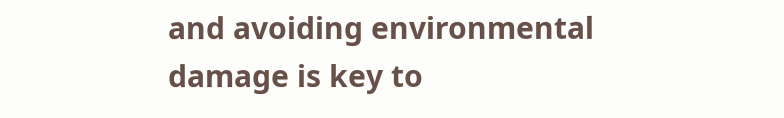and avoiding environmental damage is key to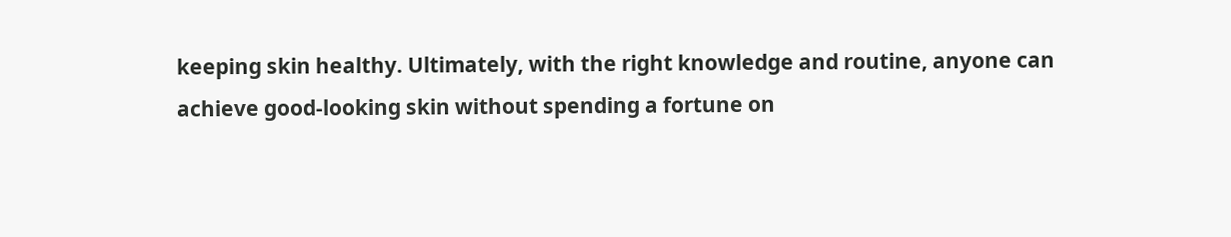keeping skin healthy. Ultimately, with the right knowledge and routine, anyone can achieve good-looking skin without spending a fortune on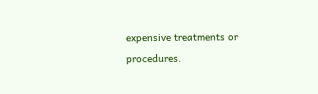expensive treatments or procedures.